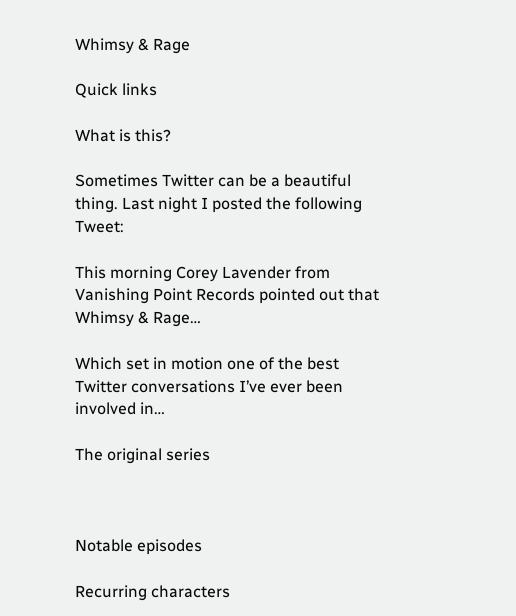Whimsy & Rage

Quick links

What is this?

Sometimes Twitter can be a beautiful thing. Last night I posted the following Tweet:

This morning Corey Lavender from Vanishing Point Records pointed out that Whimsy & Rage…

Which set in motion one of the best Twitter conversations I’ve ever been involved in…

The original series



Notable episodes

Recurring characters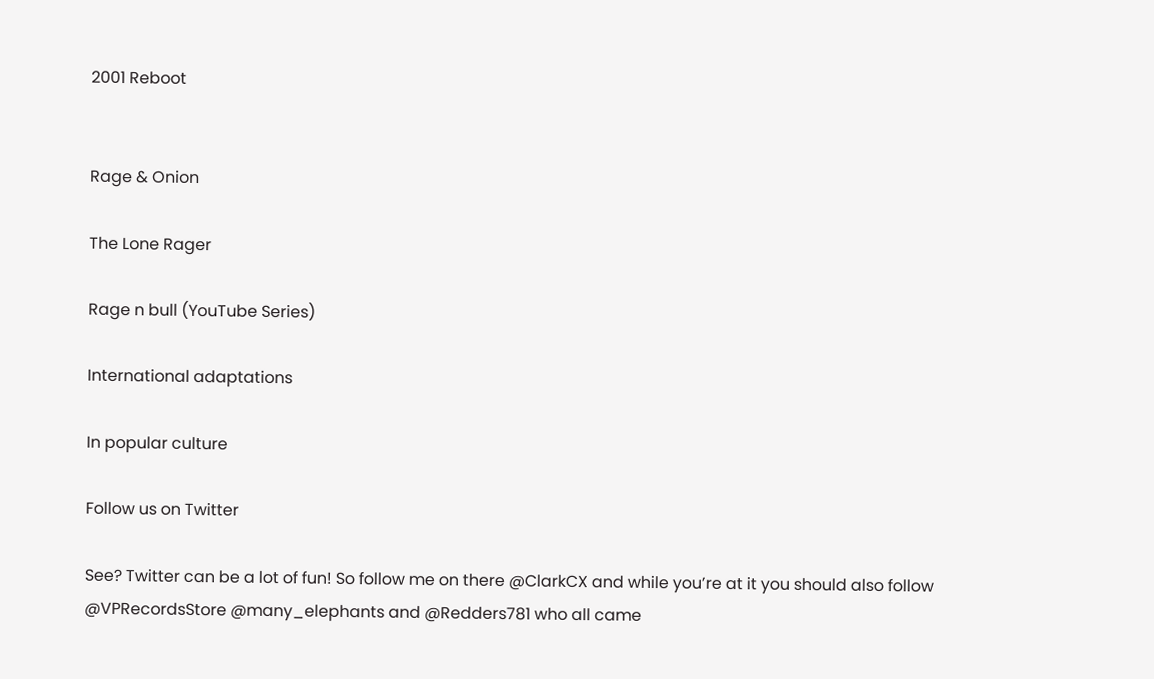2001 Reboot


Rage & Onion

The Lone Rager

Rage n bull (YouTube Series)

International adaptations

In popular culture

Follow us on Twitter

See? Twitter can be a lot of fun! So follow me on there @ClarkCX and while you’re at it you should also follow @VPRecordsStore @many_elephants and @Redders781 who all came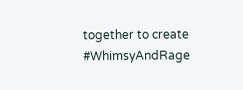together to create #WhimsyAndRage